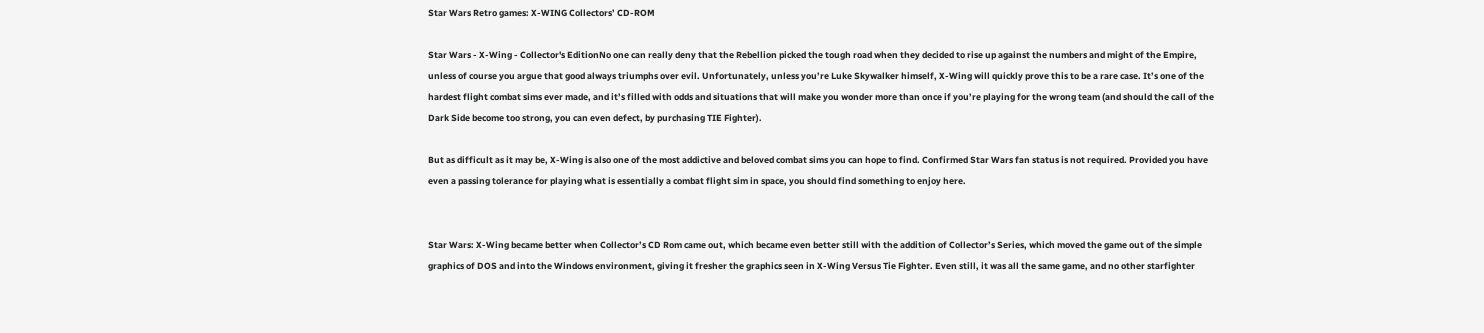Star Wars Retro games: X-WING Collectors’ CD-ROM

Star Wars - X-Wing - Collector's EditionNo one can really deny that the Rebellion picked the tough road when they decided to rise up against the numbers and might of the Empire, unless of course you argue that good always triumphs over evil. Unfortunately, unless you’re Luke Skywalker himself, X-Wing will quickly prove this to be a rare case. It’s one of the hardest flight combat sims ever made, and it’s filled with odds and situations that will make you wonder more than once if you’re playing for the wrong team (and should the call of the Dark Side become too strong, you can even defect, by purchasing TIE Fighter).

But as difficult as it may be, X-Wing is also one of the most addictive and beloved combat sims you can hope to find. Confirmed Star Wars fan status is not required. Provided you have even a passing tolerance for playing what is essentially a combat flight sim in space, you should find something to enjoy here.


Star Wars: X-Wing became better when Collector’s CD Rom came out, which became even better still with the addition of Collector’s Series, which moved the game out of the simple graphics of DOS and into the Windows environment, giving it fresher the graphics seen in X-Wing Versus Tie Fighter. Even still, it was all the same game, and no other starfighter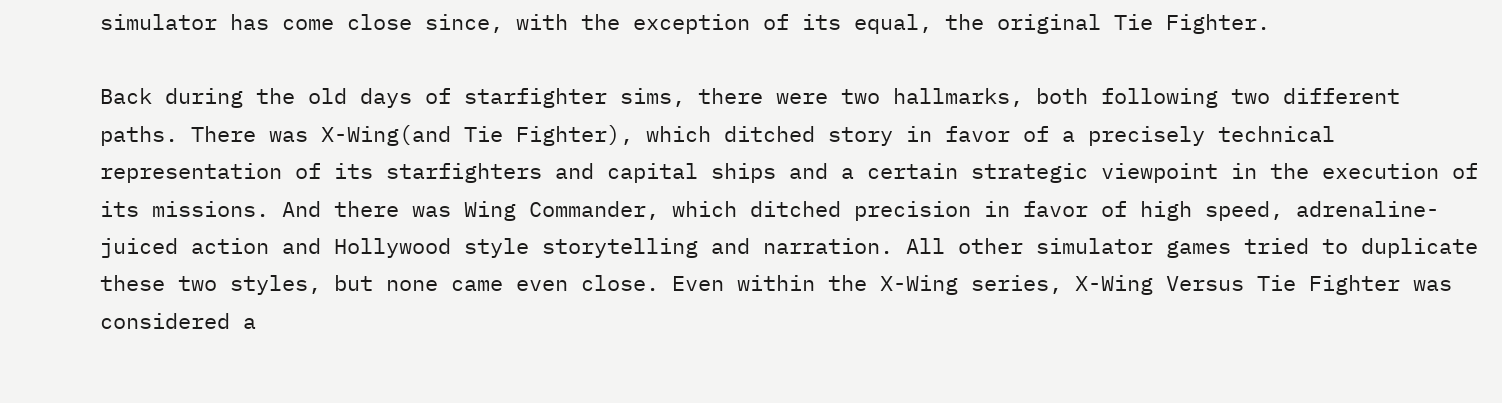simulator has come close since, with the exception of its equal, the original Tie Fighter.

Back during the old days of starfighter sims, there were two hallmarks, both following two different paths. There was X-Wing(and Tie Fighter), which ditched story in favor of a precisely technical representation of its starfighters and capital ships and a certain strategic viewpoint in the execution of its missions. And there was Wing Commander, which ditched precision in favor of high speed, adrenaline-juiced action and Hollywood style storytelling and narration. All other simulator games tried to duplicate these two styles, but none came even close. Even within the X-Wing series, X-Wing Versus Tie Fighter was considered a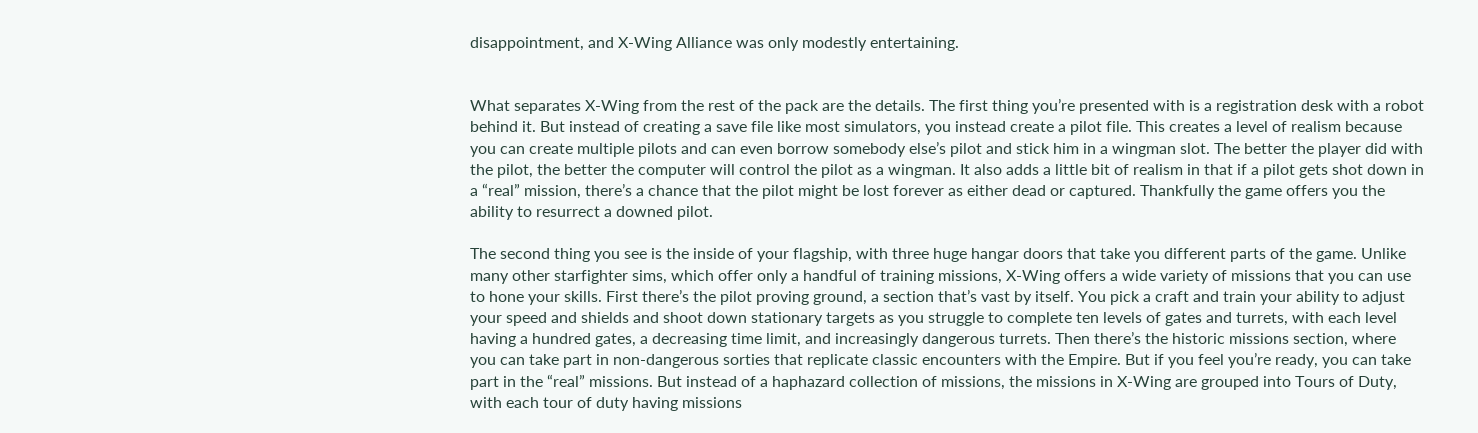disappointment, and X-Wing Alliance was only modestly entertaining.


What separates X-Wing from the rest of the pack are the details. The first thing you’re presented with is a registration desk with a robot behind it. But instead of creating a save file like most simulators, you instead create a pilot file. This creates a level of realism because you can create multiple pilots and can even borrow somebody else’s pilot and stick him in a wingman slot. The better the player did with the pilot, the better the computer will control the pilot as a wingman. It also adds a little bit of realism in that if a pilot gets shot down in a “real” mission, there’s a chance that the pilot might be lost forever as either dead or captured. Thankfully the game offers you the ability to resurrect a downed pilot.

The second thing you see is the inside of your flagship, with three huge hangar doors that take you different parts of the game. Unlike many other starfighter sims, which offer only a handful of training missions, X-Wing offers a wide variety of missions that you can use to hone your skills. First there’s the pilot proving ground, a section that’s vast by itself. You pick a craft and train your ability to adjust your speed and shields and shoot down stationary targets as you struggle to complete ten levels of gates and turrets, with each level having a hundred gates, a decreasing time limit, and increasingly dangerous turrets. Then there’s the historic missions section, where you can take part in non-dangerous sorties that replicate classic encounters with the Empire. But if you feel you’re ready, you can take part in the “real” missions. But instead of a haphazard collection of missions, the missions in X-Wing are grouped into Tours of Duty, with each tour of duty having missions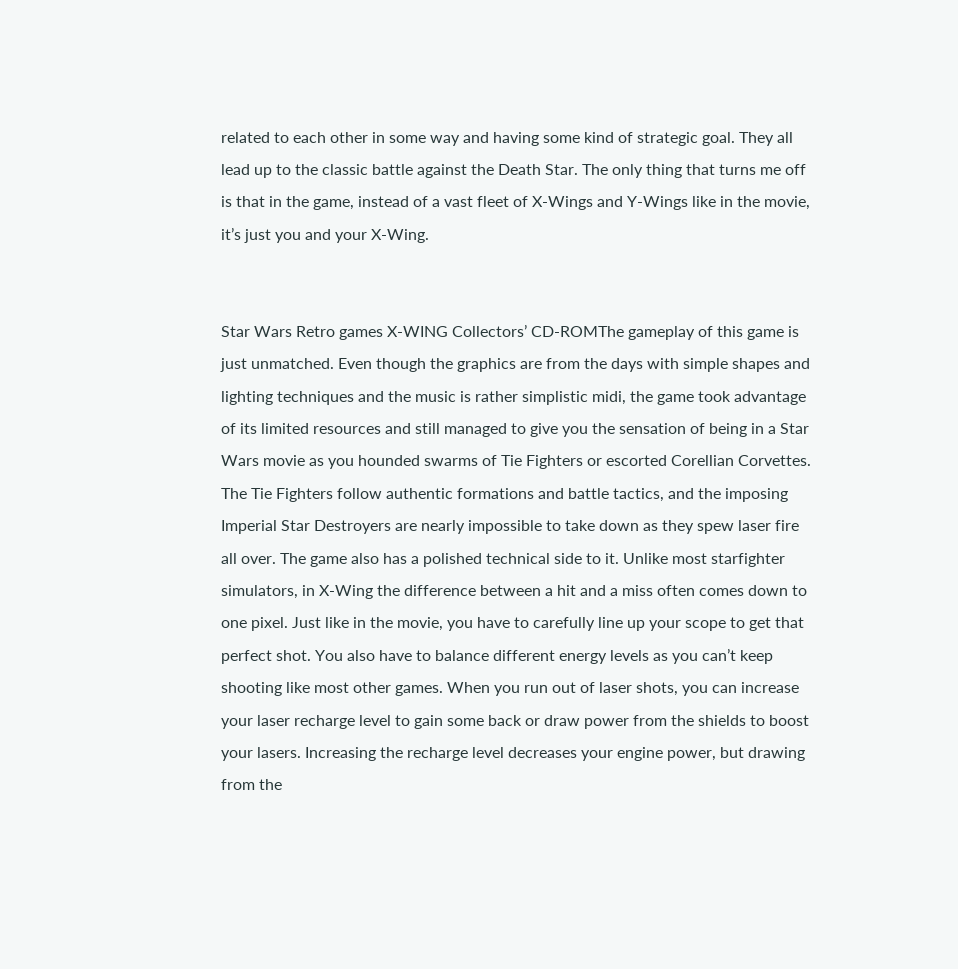related to each other in some way and having some kind of strategic goal. They all lead up to the classic battle against the Death Star. The only thing that turns me off is that in the game, instead of a vast fleet of X-Wings and Y-Wings like in the movie, it’s just you and your X-Wing.


Star Wars Retro games X-WING Collectors’ CD-ROMThe gameplay of this game is just unmatched. Even though the graphics are from the days with simple shapes and lighting techniques and the music is rather simplistic midi, the game took advantage of its limited resources and still managed to give you the sensation of being in a Star Wars movie as you hounded swarms of Tie Fighters or escorted Corellian Corvettes. The Tie Fighters follow authentic formations and battle tactics, and the imposing Imperial Star Destroyers are nearly impossible to take down as they spew laser fire all over. The game also has a polished technical side to it. Unlike most starfighter simulators, in X-Wing the difference between a hit and a miss often comes down to one pixel. Just like in the movie, you have to carefully line up your scope to get that perfect shot. You also have to balance different energy levels as you can’t keep shooting like most other games. When you run out of laser shots, you can increase your laser recharge level to gain some back or draw power from the shields to boost your lasers. Increasing the recharge level decreases your engine power, but drawing from the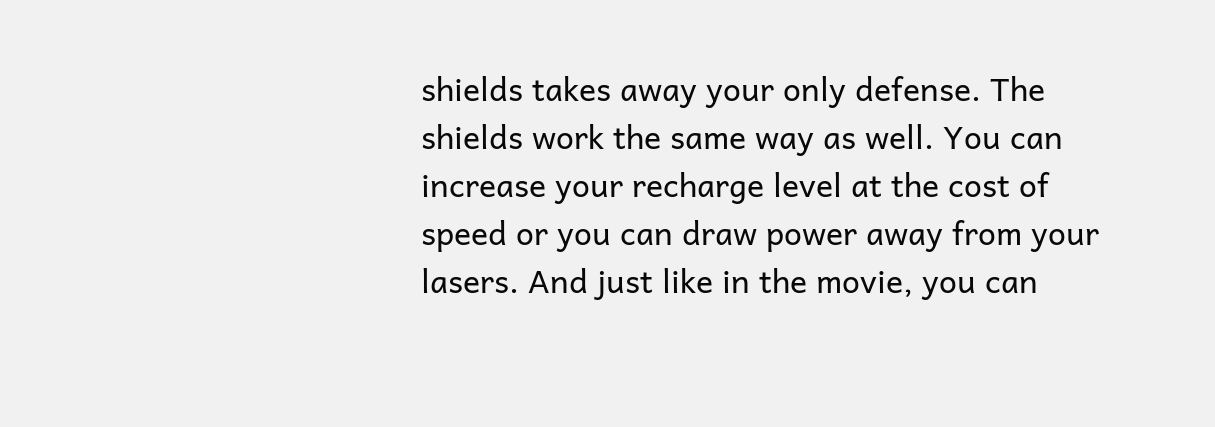shields takes away your only defense. The shields work the same way as well. You can increase your recharge level at the cost of speed or you can draw power away from your lasers. And just like in the movie, you can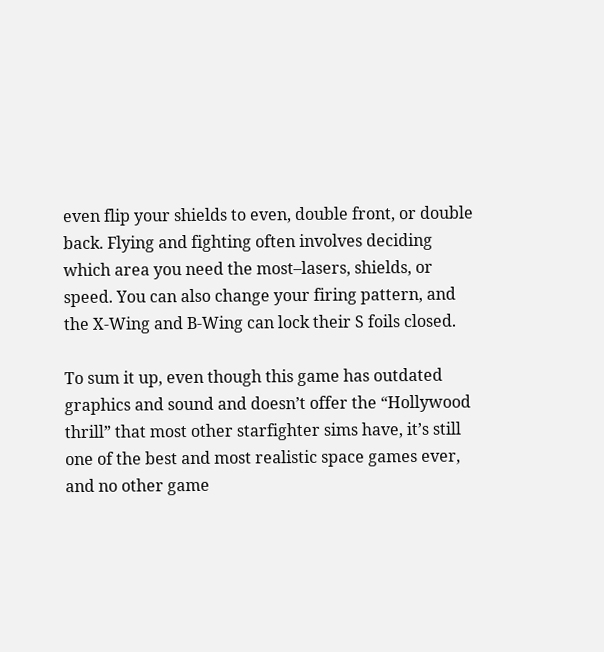even flip your shields to even, double front, or double back. Flying and fighting often involves deciding which area you need the most–lasers, shields, or speed. You can also change your firing pattern, and the X-Wing and B-Wing can lock their S foils closed.

To sum it up, even though this game has outdated graphics and sound and doesn’t offer the “Hollywood thrill” that most other starfighter sims have, it’s still one of the best and most realistic space games ever, and no other game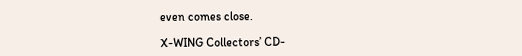even comes close.

X-WING Collectors’ CD-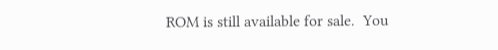ROM is still available for sale.  You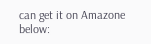can get it on Amazone below: